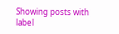Showing posts with label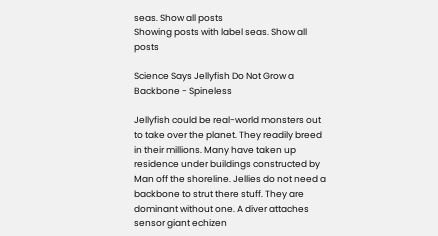seas. Show all posts
Showing posts with label seas. Show all posts

Science Says Jellyfish Do Not Grow a Backbone - Spineless

Jellyfish could be real-world monsters out to take over the planet. They readily breed in their millions. Many have taken up residence under buildings constructed by Man off the shoreline. Jellies do not need a backbone to strut there stuff. They are dominant without one. A diver attaches sensor giant echizen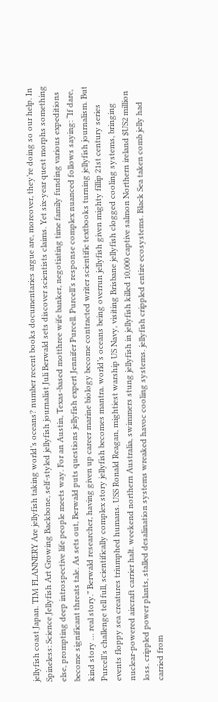jellyfish coast Japan. TIM FLANNERY Are jellyfish taking world’s oceans? number recent books documentaries argue are, moreover, they’re doing so our help. In Spineless: Science Jellyfish Art Growing Backbone, self-styled jellyfish journalist Juli Berwald sets discover scientists claims. Yet six-year quest morphs something else, prompting deep introspective life people meets way. For an Austin, Texas-based motthree wife banker, negotiating time family funding various expeditions become significant threats tale. As sets out, Berwald puts questions jellyfish expert Jennifer Purcell. Purcell’s response complex nuanced follows saying: “If dare, kind story … real story.” Berwald researcher, having given up career marine biology become contracted writer scientific textbooks turning jellyfish journalism. But Purcell’s challenge tell full, scientifically complex story jellyfish becomes mantra. world’s oceans being overrun jellyfish given mighty fillip 21st century series events floppy sea creatures triumphed humans. USS Ronald Reagan, mightiest warship US Navy, visiting Brisbane jellyfish clogged cooling systems, bringing nuclear-powered aircraft carrier halt. weekend northern Australia, swimmers stung jellyfish in jellyfish killed 10,000 captive salmon Northern ireland $US2 million loss. crippled power plants, stalled desalination systems wreaked havoc cooling systems. jellyfish crippled entire ecosystems. Black Sea taken comb jelly had carried from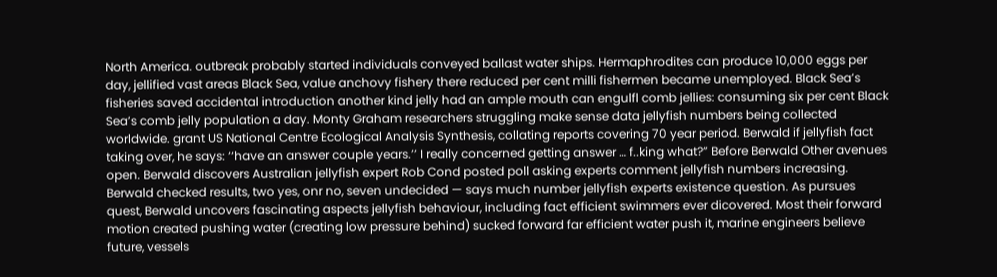North America. outbreak probably started individuals conveyed ballast water ships. Hermaphrodites can produce 10,000 eggs per day, jellified vast areas Black Sea, value anchovy fishery there reduced per cent milli fishermen became unemployed. Black Sea’s fisheries saved accidental introduction another kind jelly had an ample mouth can engulfl comb jellies: consuming six per cent Black Sea’s comb jelly population a day. Monty Graham researchers struggling make sense data jellyfish numbers being collected worldwide. grant US National Centre Ecological Analysis Synthesis, collating reports covering 70 year period. Berwald if jellyfish fact taking over, he says: ‘‘have an answer couple years.’’ I really concerned getting answer … f..king what?” Before Berwald Other avenues open. Berwald discovers Australian jellyfish expert Rob Cond posted poll asking experts comment jellyfish numbers increasing. Berwald checked results, two yes, onr no, seven undecided — says much number jellyfish experts existence question. As pursues quest, Berwald uncovers fascinating aspects jellyfish behaviour, including fact efficient swimmers ever dicovered. Most their forward motion created pushing water (creating low pressure behind) sucked forward far efficient water push it, marine engineers believe future, vessels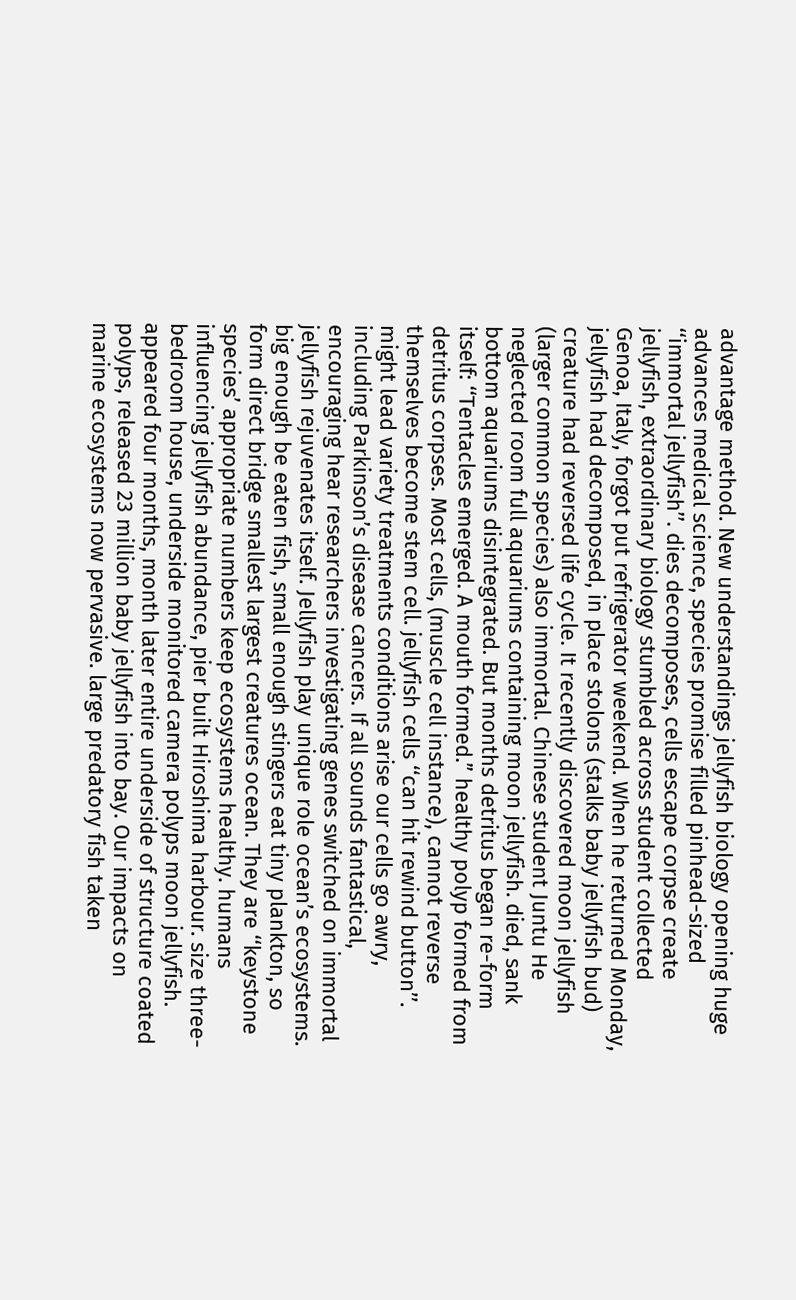advantage method. New understandings jellyfish biology opening huge advances medical science, species promise filled pinhead-sized ‘‘immortal jellyfish’’. dies decomposes, cells escape corpse create jellyfish, extraordinary biology stumbled across student collected Genoa, Italy, forgot put refrigerator weekend. When he returned Monday, jellyfish had decomposed, in place stolons (stalks baby jellyfish bud) creature had reversed life cycle. It recently discovered moon jellyfish (larger common species) also immortal. Chinese student Juntu He neglected room full aquariums containing moon jellyfish. died, sank bottom aquariums disintegrated. But months detritus began re-form itself: ‘‘Tentacles emerged. A mouth formed.” healthy polyp formed from detritus corpses. Most cells, (muscle cell instance), cannot reverse themselves become stem cell. jellyfish cells ‘‘can hit rewind button’’. might lead variety treatments conditions arise our cells go awry, including Parkinson’s disease cancers. If all sounds fantastical, encouraging hear researchers investigating genes switched on immortal jellyfish rejuvenates itself. Jellyfish play unique role ocean’s ecosystems. big enough be eaten fish, small enough stingers eat tiny plankton, so form direct bridge smallest largest creatures ocean. They are ‘‘keystone species’ appropriate numbers keep ecosystems healthy. humans influencing jellyfish abundance, pier built Hiroshima harbour. size three-bedroom house, underside monitored camera polyps moon jellyfish. appeared four months, month later entire underside of structure coated polyps, released 23 million baby jellyfish into bay. Our impacts on marine ecosystems now pervasive. large predatory fish taken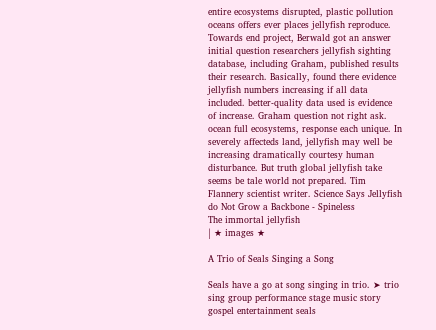entire ecosystems disrupted, plastic pollution oceans offers ever places jellyfish reproduce. Towards end project, Berwald got an answer initial question researchers jellyfish sighting database, including Graham, published results their research. Basically, found there evidence jellyfish numbers increasing if all data included. better-quality data used is evidence of increase. Graham question not right ask. ocean full ecosystems, response each unique. In severely affecteds land, jellyfish may well be increasing dramatically courtesy human disturbance. But truth global jellyfish take seems be tale world not prepared. Tim Flannery scientist writer. Science Says Jellyfish do Not Grow a Backbone - Spineless
The immortal jellyfish
| ★ images ★

A Trio of Seals Singing a Song

Seals have a go at song singing in trio. ➤ trio sing group performance stage music story gospel entertainment seals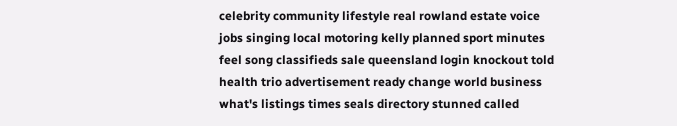celebrity community lifestyle real rowland estate voice jobs singing local motoring kelly planned sport minutes feel song classifieds sale queensland login knockout told health trio advertisement ready change world business what's listings times seals directory stunned called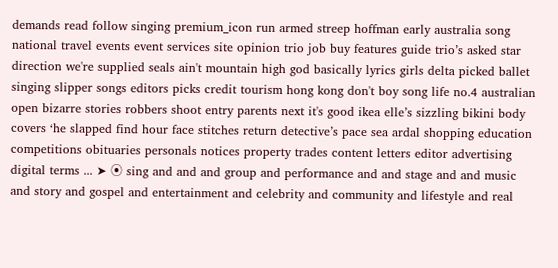demands read follow singing premium_icon run armed streep hoffman early australia song national travel events event services site opinion trio job buy features guide trio’s asked star direction we're supplied seals ain't mountain high god basically lyrics girls delta picked ballet singing slipper songs editors picks credit tourism hong kong don't boy song life no.4 australian open bizarre stories robbers shoot entry parents next it's good ikea elle’s sizzling bikini body covers ‘he slapped find hour face stitches return detective’s pace sea ardal shopping education competitions obituaries personals notices property trades content letters editor advertising digital terms ... ➤ ⦿ sing and and and group and performance and and stage and and music and story and gospel and entertainment and celebrity and community and lifestyle and real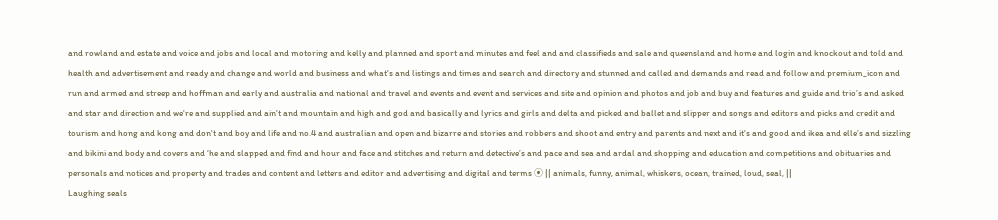and rowland and estate and voice and jobs and local and motoring and kelly and planned and sport and minutes and feel and and classifieds and sale and queensland and home and login and knockout and told and health and advertisement and ready and change and world and business and what's and listings and times and search and directory and stunned and called and demands and read and follow and premium_icon and run and armed and streep and hoffman and early and australia and national and travel and events and event and services and site and opinion and photos and job and buy and features and guide and trio’s and asked and star and direction and we're and supplied and ain't and mountain and high and god and basically and lyrics and girls and delta and picked and ballet and slipper and songs and editors and picks and credit and tourism and hong and kong and don't and boy and life and no.4 and australian and open and bizarre and stories and robbers and shoot and entry and parents and next and it's and good and ikea and elle’s and sizzling and bikini and body and covers and ‘he and slapped and find and hour and face and stitches and return and detective’s and pace and sea and ardal and shopping and education and competitions and obituaries and personals and notices and property and trades and content and letters and editor and advertising and digital and terms ⦿ || animals, funny, animal, whiskers, ocean, trained, loud, seal, ||
Laughing seals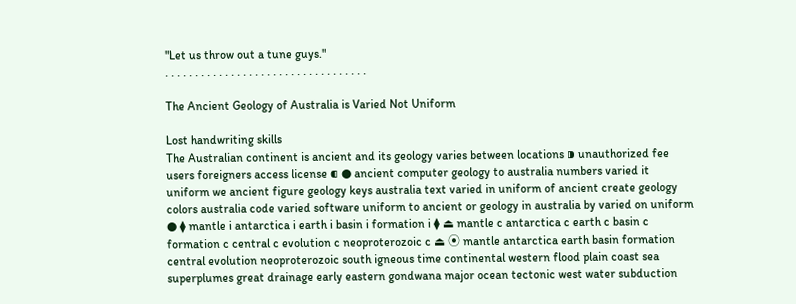"Let us throw out a tune guys."
. . . . . . . . . . . . . . . . . . . . . . . . . . . . . . . . . .

The Ancient Geology of Australia is Varied Not Uniform

Lost handwriting skills
The Australian continent is ancient and its geology varies between locations ⁍ unauthorized fee users foreigners access license ⁌ ● ancient computer geology to australia numbers varied it uniform we ancient figure geology keys australia text varied in uniform of ancient create geology colors australia code varied software uniform to ancient or geology in australia by varied on uniform ● ⧫ mantle i antarctica i earth i basin i formation i ⧫ ⏏ mantle c antarctica c earth c basin c formation c central c evolution c neoproterozoic c ⏏ ⦿ mantle antarctica earth basin formation central evolution neoproterozoic south igneous time continental western flood plain coast sea superplumes great drainage early eastern gondwana major ocean tectonic west water subduction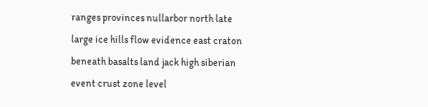ranges provinces nullarbor north late large ice hills flow evidence east craton beneath basalts land jack high siberian event crust zone level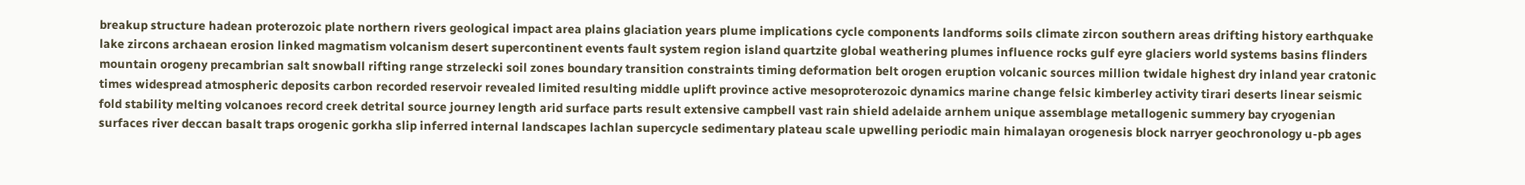breakup structure hadean proterozoic plate northern rivers geological impact area plains glaciation years plume implications cycle components landforms soils climate zircon southern areas drifting history earthquake lake zircons archaean erosion linked magmatism volcanism desert supercontinent events fault system region island quartzite global weathering plumes influence rocks gulf eyre glaciers world systems basins flinders mountain orogeny precambrian salt snowball rifting range strzelecki soil zones boundary transition constraints timing deformation belt orogen eruption volcanic sources million twidale highest dry inland year cratonic times widespread atmospheric deposits carbon recorded reservoir revealed limited resulting middle uplift province active mesoproterozoic dynamics marine change felsic kimberley activity tirari deserts linear seismic fold stability melting volcanoes record creek detrital source journey length arid surface parts result extensive campbell vast rain shield adelaide arnhem unique assemblage metallogenic summery bay cryogenian surfaces river deccan basalt traps orogenic gorkha slip inferred internal landscapes lachlan supercycle sedimentary plateau scale upwelling periodic main himalayan orogenesis block narryer geochronology u-pb ages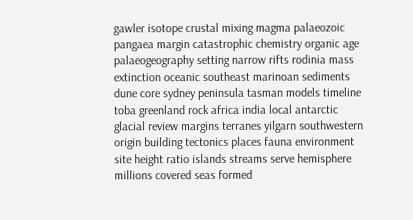gawler isotope crustal mixing magma palaeozoic pangaea margin catastrophic chemistry organic age palaeogeography setting narrow rifts rodinia mass extinction oceanic southeast marinoan sediments dune core sydney peninsula tasman models timeline toba greenland rock africa india local antarctic glacial review margins terranes yilgarn southwestern origin building tectonics places fauna environment site height ratio islands streams serve hemisphere millions covered seas formed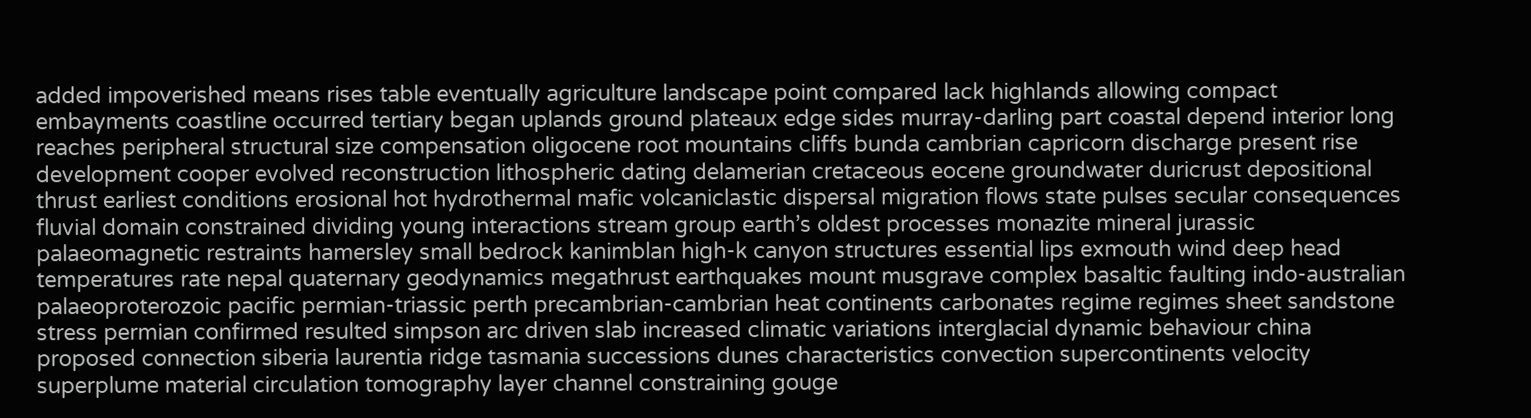added impoverished means rises table eventually agriculture landscape point compared lack highlands allowing compact embayments coastline occurred tertiary began uplands ground plateaux edge sides murray-darling part coastal depend interior long reaches peripheral structural size compensation oligocene root mountains cliffs bunda cambrian capricorn discharge present rise development cooper evolved reconstruction lithospheric dating delamerian cretaceous eocene groundwater duricrust depositional thrust earliest conditions erosional hot hydrothermal mafic volcaniclastic dispersal migration flows state pulses secular consequences fluvial domain constrained dividing young interactions stream group earth’s oldest processes monazite mineral jurassic palaeomagnetic restraints hamersley small bedrock kanimblan high-k canyon structures essential lips exmouth wind deep head temperatures rate nepal quaternary geodynamics megathrust earthquakes mount musgrave complex basaltic faulting indo-australian palaeoproterozoic pacific permian-triassic perth precambrian-cambrian heat continents carbonates regime regimes sheet sandstone stress permian confirmed resulted simpson arc driven slab increased climatic variations interglacial dynamic behaviour china proposed connection siberia laurentia ridge tasmania successions dunes characteristics convection supercontinents velocity superplume material circulation tomography layer channel constraining gouge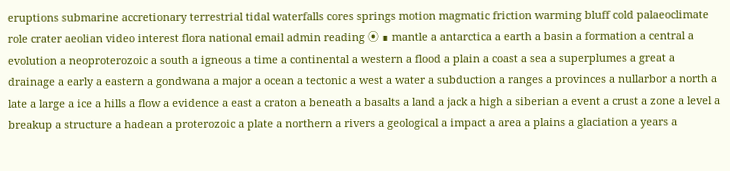eruptions submarine accretionary terrestrial tidal waterfalls cores springs motion magmatic friction warming bluff cold palaeoclimate role crater aeolian video interest flora national email admin reading ⦿ ∎ mantle a antarctica a earth a basin a formation a central a evolution a neoproterozoic a south a igneous a time a continental a western a flood a plain a coast a sea a superplumes a great a drainage a early a eastern a gondwana a major a ocean a tectonic a west a water a subduction a ranges a provinces a nullarbor a north a late a large a ice a hills a flow a evidence a east a craton a beneath a basalts a land a jack a high a siberian a event a crust a zone a level a breakup a structure a hadean a proterozoic a plate a northern a rivers a geological a impact a area a plains a glaciation a years a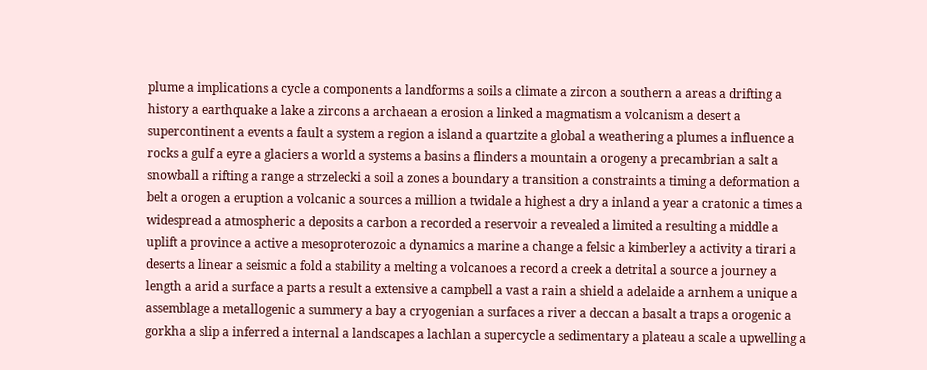plume a implications a cycle a components a landforms a soils a climate a zircon a southern a areas a drifting a history a earthquake a lake a zircons a archaean a erosion a linked a magmatism a volcanism a desert a supercontinent a events a fault a system a region a island a quartzite a global a weathering a plumes a influence a rocks a gulf a eyre a glaciers a world a systems a basins a flinders a mountain a orogeny a precambrian a salt a snowball a rifting a range a strzelecki a soil a zones a boundary a transition a constraints a timing a deformation a belt a orogen a eruption a volcanic a sources a million a twidale a highest a dry a inland a year a cratonic a times a widespread a atmospheric a deposits a carbon a recorded a reservoir a revealed a limited a resulting a middle a uplift a province a active a mesoproterozoic a dynamics a marine a change a felsic a kimberley a activity a tirari a deserts a linear a seismic a fold a stability a melting a volcanoes a record a creek a detrital a source a journey a length a arid a surface a parts a result a extensive a campbell a vast a rain a shield a adelaide a arnhem a unique a assemblage a metallogenic a summery a bay a cryogenian a surfaces a river a deccan a basalt a traps a orogenic a gorkha a slip a inferred a internal a landscapes a lachlan a supercycle a sedimentary a plateau a scale a upwelling a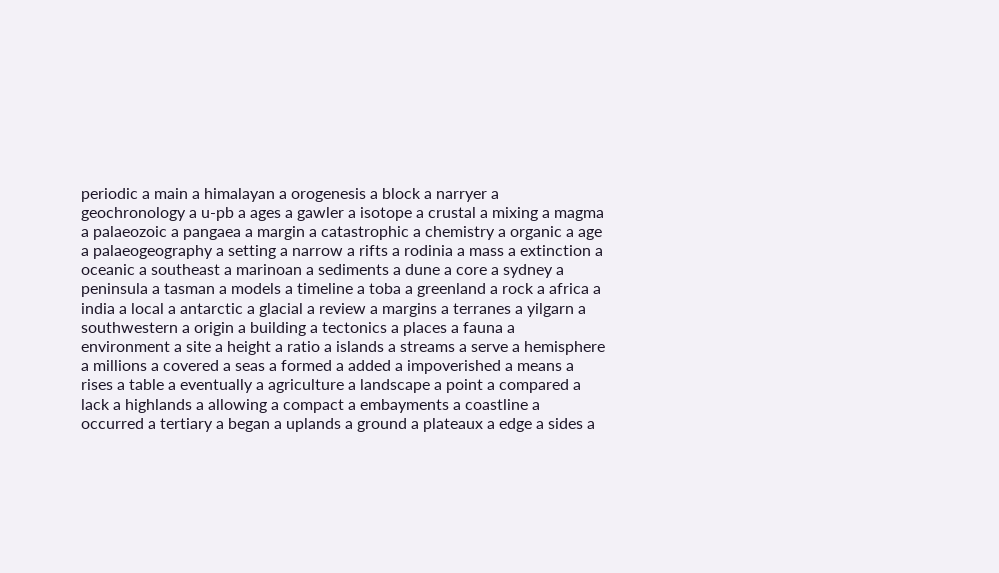periodic a main a himalayan a orogenesis a block a narryer a geochronology a u-pb a ages a gawler a isotope a crustal a mixing a magma a palaeozoic a pangaea a margin a catastrophic a chemistry a organic a age a palaeogeography a setting a narrow a rifts a rodinia a mass a extinction a oceanic a southeast a marinoan a sediments a dune a core a sydney a peninsula a tasman a models a timeline a toba a greenland a rock a africa a india a local a antarctic a glacial a review a margins a terranes a yilgarn a southwestern a origin a building a tectonics a places a fauna a environment a site a height a ratio a islands a streams a serve a hemisphere a millions a covered a seas a formed a added a impoverished a means a rises a table a eventually a agriculture a landscape a point a compared a lack a highlands a allowing a compact a embayments a coastline a occurred a tertiary a began a uplands a ground a plateaux a edge a sides a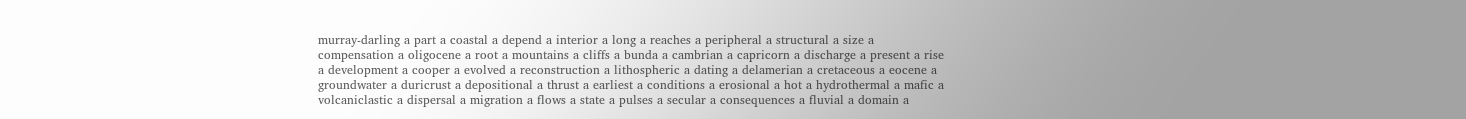murray-darling a part a coastal a depend a interior a long a reaches a peripheral a structural a size a compensation a oligocene a root a mountains a cliffs a bunda a cambrian a capricorn a discharge a present a rise a development a cooper a evolved a reconstruction a lithospheric a dating a delamerian a cretaceous a eocene a groundwater a duricrust a depositional a thrust a earliest a conditions a erosional a hot a hydrothermal a mafic a volcaniclastic a dispersal a migration a flows a state a pulses a secular a consequences a fluvial a domain a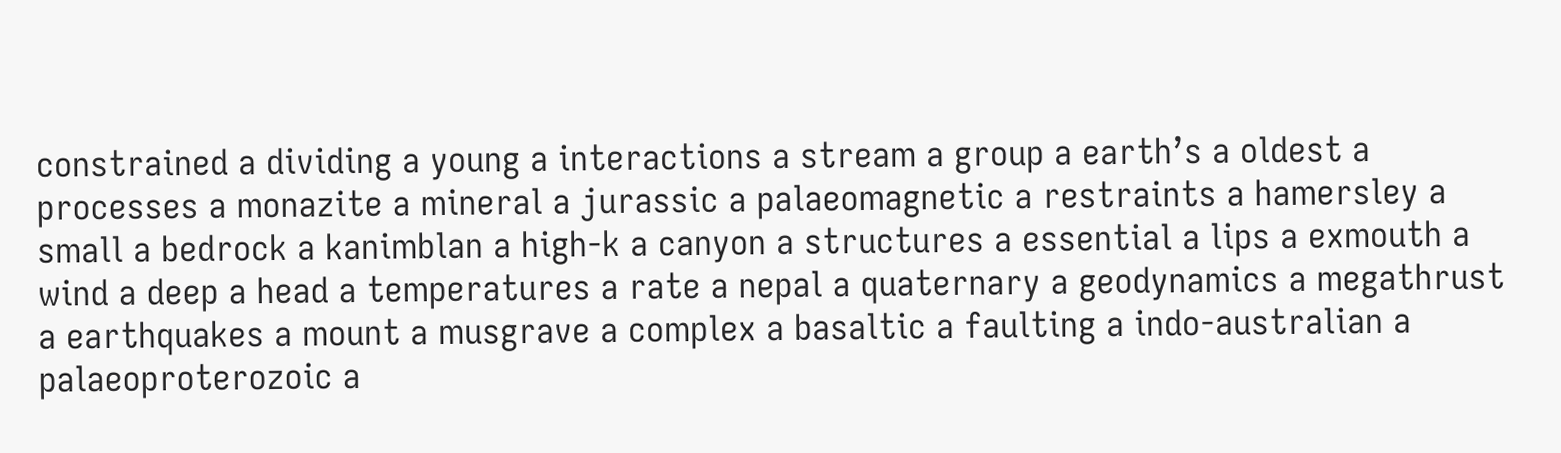constrained a dividing a young a interactions a stream a group a earth’s a oldest a processes a monazite a mineral a jurassic a palaeomagnetic a restraints a hamersley a small a bedrock a kanimblan a high-k a canyon a structures a essential a lips a exmouth a wind a deep a head a temperatures a rate a nepal a quaternary a geodynamics a megathrust a earthquakes a mount a musgrave a complex a basaltic a faulting a indo-australian a palaeoproterozoic a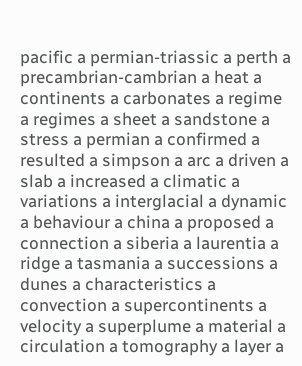pacific a permian-triassic a perth a precambrian-cambrian a heat a continents a carbonates a regime a regimes a sheet a sandstone a stress a permian a confirmed a resulted a simpson a arc a driven a slab a increased a climatic a variations a interglacial a dynamic a behaviour a china a proposed a connection a siberia a laurentia a ridge a tasmania a successions a dunes a characteristics a convection a supercontinents a velocity a superplume a material a circulation a tomography a layer a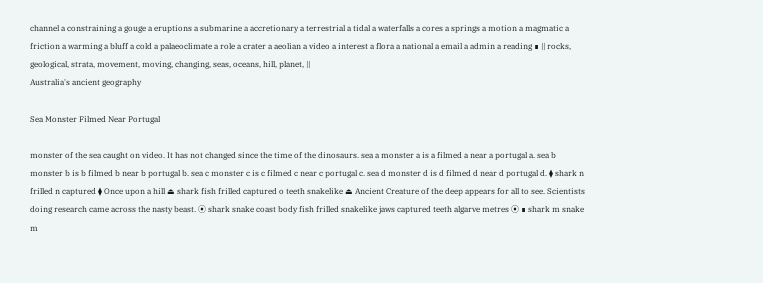channel a constraining a gouge a eruptions a submarine a accretionary a terrestrial a tidal a waterfalls a cores a springs a motion a magmatic a friction a warming a bluff a cold a palaeoclimate a role a crater a aeolian a video a interest a flora a national a email a admin a reading ∎ || rocks, geological, strata, movement, moving, changing, seas, oceans, hill, planet, ||
Australia's ancient geography

Sea Monster Filmed Near Portugal

monster of the sea caught on video. It has not changed since the time of the dinosaurs. sea a monster a is a filmed a near a portugal a. sea b monster b is b filmed b near b portugal b. sea c monster c is c filmed c near c portugal c. sea d monster d is d filmed d near d portugal d. ⧫ shark n frilled n captured ⧫ Once upon a hill ⏏ shark fish frilled captured o teeth snakelike ⏏ Ancient Creature of the deep appears for all to see. Scientists doing research came across the nasty beast. ⦿ shark snake coast body fish frilled snakelike jaws captured teeth algarve metres ⦿ ∎ shark m snake m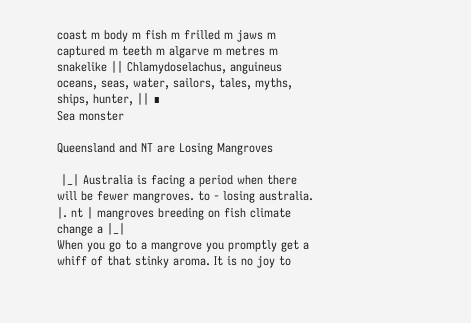coast m body m fish m frilled m jaws m captured m teeth m algarve m metres m snakelike || Chlamydoselachus, anguineus oceans, seas, water, sailors, tales, myths, ships, hunter, || ∎
Sea monster

Queensland and NT are Losing Mangroves

 |_| Australia is facing a period when there will be fewer mangroves. to - losing australia. |. nt | mangroves breeding on fish climate change a |_|
When you go to a mangrove you promptly get a whiff of that stinky aroma. It is no joy to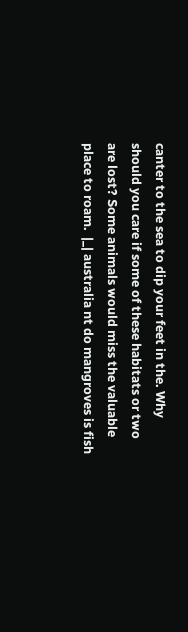canter to the sea to dip your feet in the. Why should you care if some of these habitats or two are lost? Some animals would miss the valuable place to roam.  |_| australia nt do mangroves is fish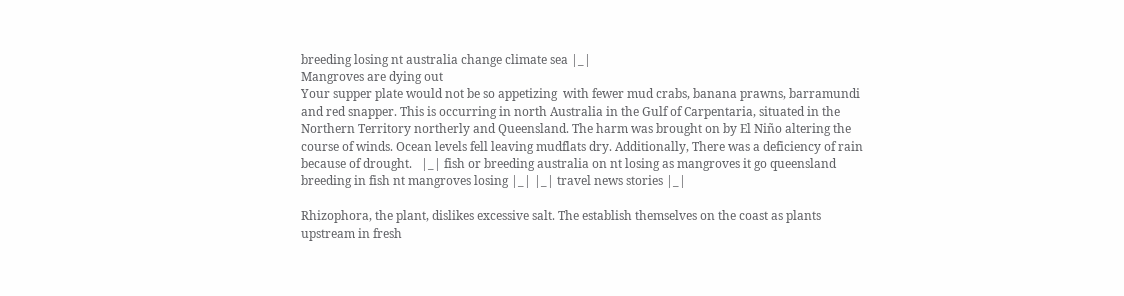breeding losing nt australia change climate sea |_|
Mangroves are dying out
Your supper plate would not be so appetizing  with fewer mud crabs, banana prawns, barramundi and red snapper. This is occurring in north Australia in the Gulf of Carpentaria, situated in the Northern Territory northerly and Queensland. The harm was brought on by El Niño altering the course of winds. Ocean levels fell leaving mudflats dry. Additionally, There was a deficiency of rain because of drought.   |_| fish or breeding australia on nt losing as mangroves it go queensland breeding in fish nt mangroves losing |_| |_| travel news stories |_|

Rhizophora, the plant, dislikes excessive salt. The establish themselves on the coast as plants upstream in fresh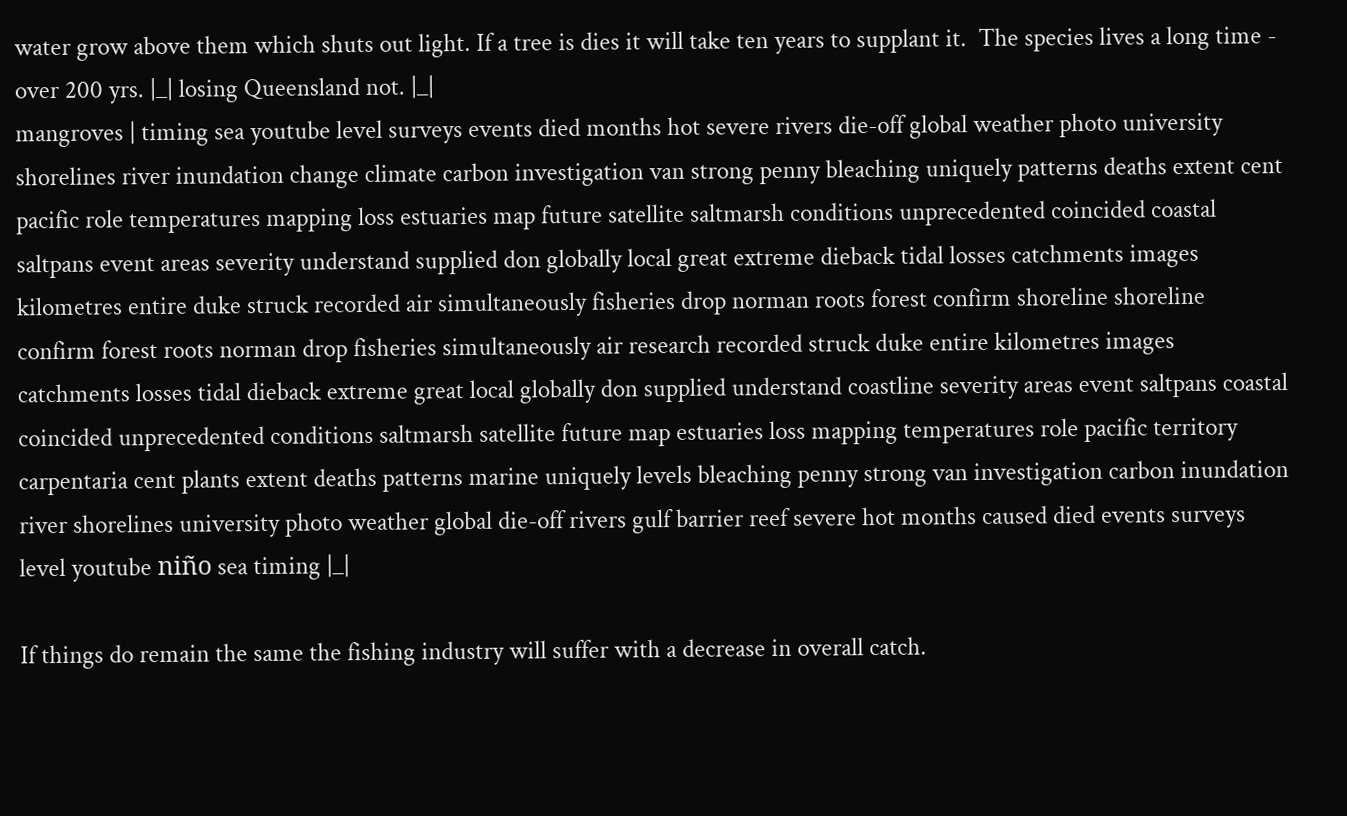water grow above them which shuts out light. If a tree is dies it will take ten years to supplant it.  The species lives a long time - over 200 yrs. |_| losing Queensland not. |_|
mangroves | timing sea youtube level surveys events died months hot severe rivers die-off global weather photo university shorelines river inundation change climate carbon investigation van strong penny bleaching uniquely patterns deaths extent cent pacific role temperatures mapping loss estuaries map future satellite saltmarsh conditions unprecedented coincided coastal saltpans event areas severity understand supplied don globally local great extreme dieback tidal losses catchments images kilometres entire duke struck recorded air simultaneously fisheries drop norman roots forest confirm shoreline shoreline confirm forest roots norman drop fisheries simultaneously air research recorded struck duke entire kilometres images catchments losses tidal dieback extreme great local globally don supplied understand coastline severity areas event saltpans coastal coincided unprecedented conditions saltmarsh satellite future map estuaries loss mapping temperatures role pacific territory carpentaria cent plants extent deaths patterns marine uniquely levels bleaching penny strong van investigation carbon inundation river shorelines university photo weather global die-off rivers gulf barrier reef severe hot months caused died events surveys level youtube niño sea timing |_|

If things do remain the same the fishing industry will suffer with a decrease in overall catch.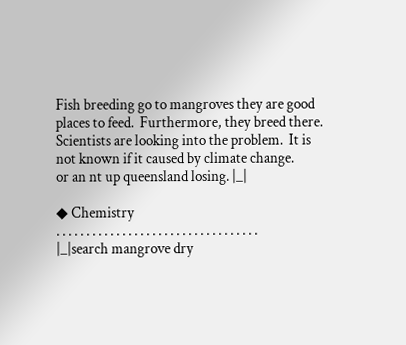Fish breeding go to mangroves they are good places to feed.  Furthermore, they breed there. Scientists are looking into the problem.  It is not known if it caused by climate change.
or an nt up queensland losing. |_|

◆ Chemistry
. . . . . . . . . . . . . . . . . . . . . . . . . . . . . . . . . .
|_|search mangrove dry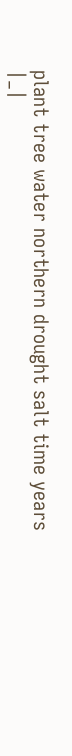plant tree water northern drought salt time years |_|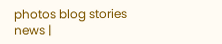photos blog stories news |